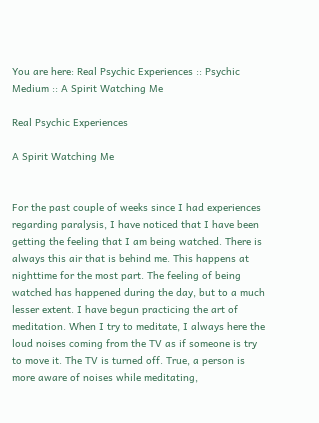You are here: Real Psychic Experiences :: Psychic Medium :: A Spirit Watching Me

Real Psychic Experiences

A Spirit Watching Me


For the past couple of weeks since I had experiences regarding paralysis, I have noticed that I have been getting the feeling that I am being watched. There is always this air that is behind me. This happens at nighttime for the most part. The feeling of being watched has happened during the day, but to a much lesser extent. I have begun practicing the art of meditation. When I try to meditate, I always here the loud noises coming from the TV as if someone is try to move it. The TV is turned off. True, a person is more aware of noises while meditating,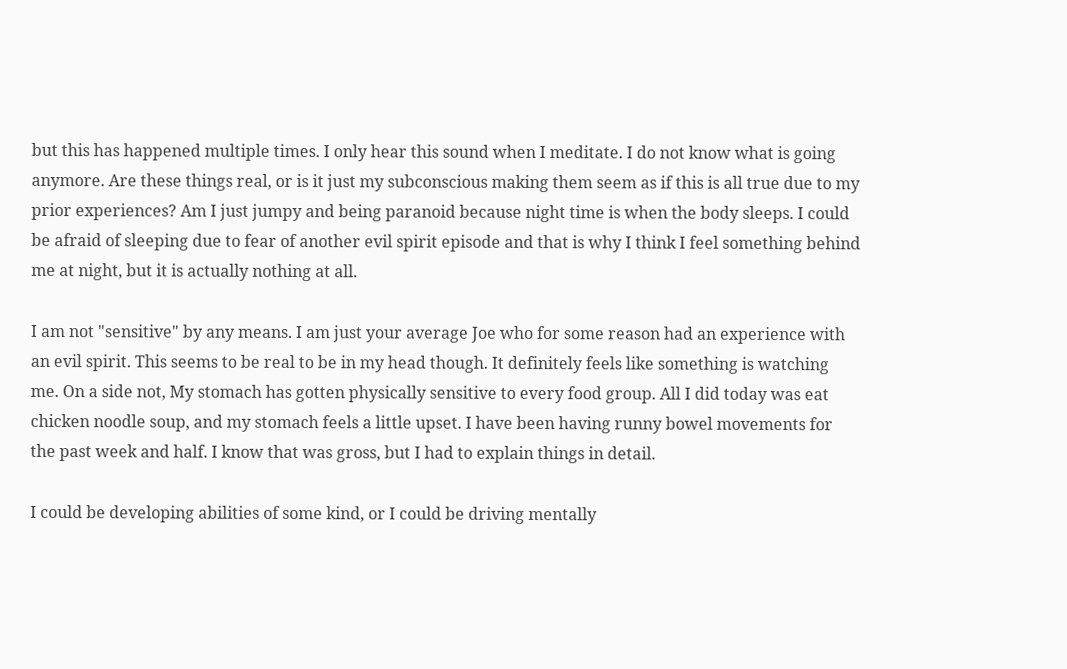but this has happened multiple times. I only hear this sound when I meditate. I do not know what is going anymore. Are these things real, or is it just my subconscious making them seem as if this is all true due to my prior experiences? Am I just jumpy and being paranoid because night time is when the body sleeps. I could be afraid of sleeping due to fear of another evil spirit episode and that is why I think I feel something behind me at night, but it is actually nothing at all.

I am not "sensitive" by any means. I am just your average Joe who for some reason had an experience with an evil spirit. This seems to be real to be in my head though. It definitely feels like something is watching me. On a side not, My stomach has gotten physically sensitive to every food group. All I did today was eat chicken noodle soup, and my stomach feels a little upset. I have been having runny bowel movements for the past week and half. I know that was gross, but I had to explain things in detail.

I could be developing abilities of some kind, or I could be driving mentally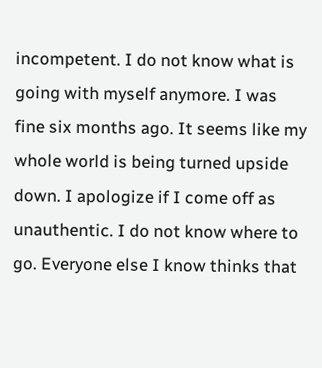incompetent. I do not know what is going with myself anymore. I was fine six months ago. It seems like my whole world is being turned upside down. I apologize if I come off as unauthentic. I do not know where to go. Everyone else I know thinks that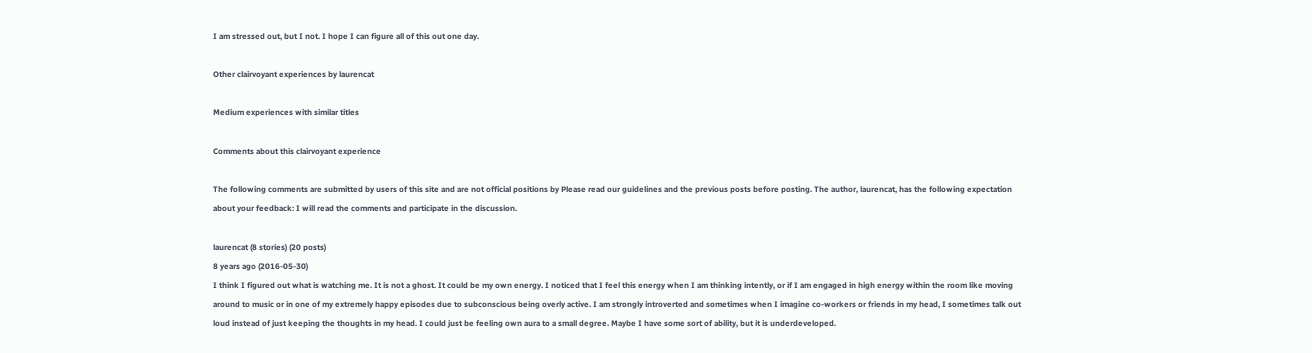I am stressed out, but I not. I hope I can figure all of this out one day.

Other clairvoyant experiences by laurencat

Medium experiences with similar titles

Comments about this clairvoyant experience

The following comments are submitted by users of this site and are not official positions by Please read our guidelines and the previous posts before posting. The author, laurencat, has the following expectation about your feedback: I will read the comments and participate in the discussion.

laurencat (8 stories) (20 posts)
8 years ago (2016-05-30)
I think I figured out what is watching me. It is not a ghost. It could be my own energy. I noticed that I feel this energy when I am thinking intently, or if I am engaged in high energy within the room like moving around to music or in one of my extremely happy episodes due to subconscious being overly active. I am strongly introverted and sometimes when I imagine co-workers or friends in my head, I sometimes talk out loud instead of just keeping the thoughts in my head. I could just be feeling own aura to a small degree. Maybe I have some sort of ability, but it is underdeveloped.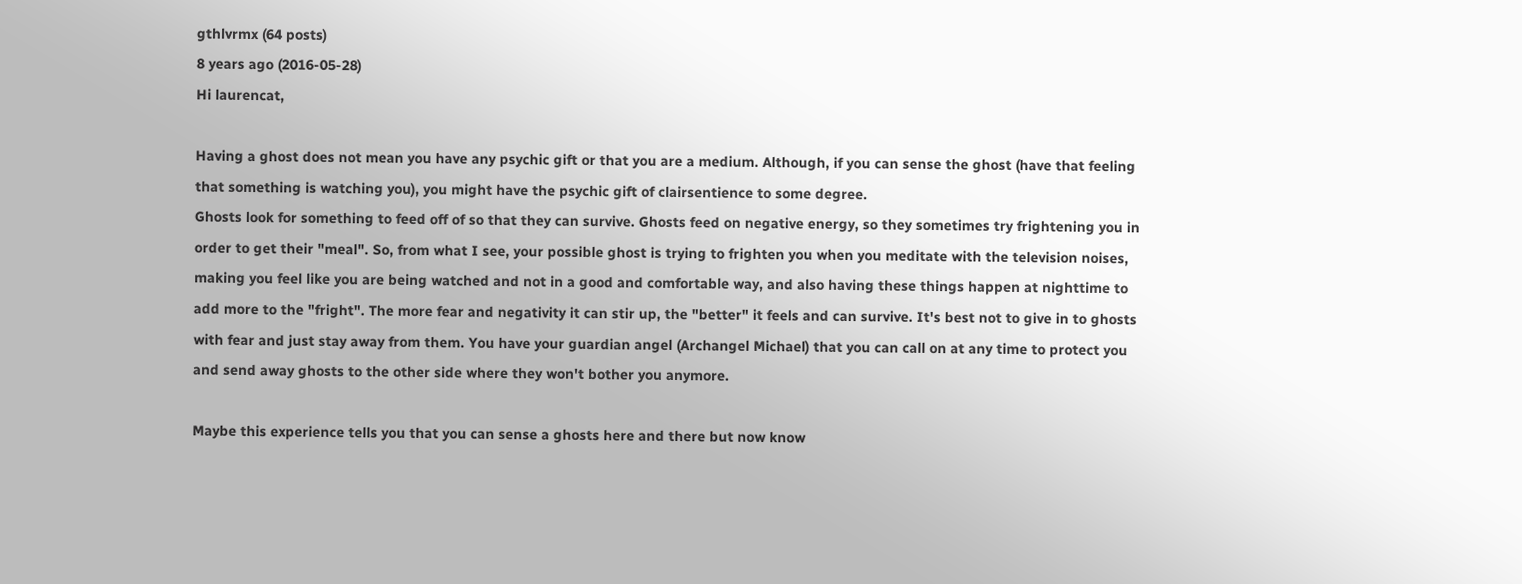gthlvrmx (64 posts)
8 years ago (2016-05-28)
Hi laurencat,

Having a ghost does not mean you have any psychic gift or that you are a medium. Although, if you can sense the ghost (have that feeling that something is watching you), you might have the psychic gift of clairsentience to some degree.
Ghosts look for something to feed off of so that they can survive. Ghosts feed on negative energy, so they sometimes try frightening you in order to get their "meal". So, from what I see, your possible ghost is trying to frighten you when you meditate with the television noises, making you feel like you are being watched and not in a good and comfortable way, and also having these things happen at nighttime to add more to the "fright". The more fear and negativity it can stir up, the "better" it feels and can survive. It's best not to give in to ghosts with fear and just stay away from them. You have your guardian angel (Archangel Michael) that you can call on at any time to protect you and send away ghosts to the other side where they won't bother you anymore.

Maybe this experience tells you that you can sense a ghosts here and there but now know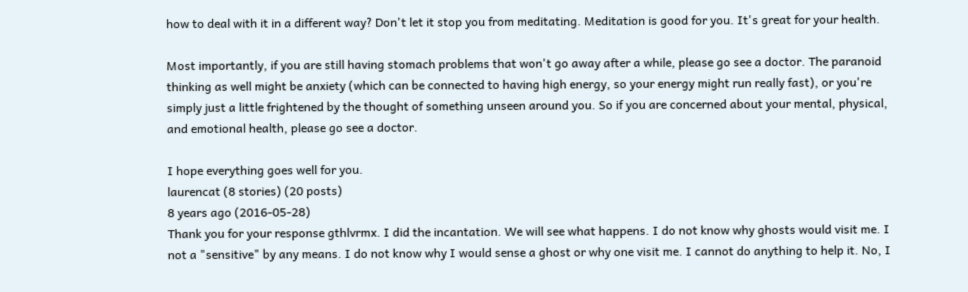how to deal with it in a different way? Don't let it stop you from meditating. Meditation is good for you. It's great for your health.

Most importantly, if you are still having stomach problems that won't go away after a while, please go see a doctor. The paranoid thinking as well might be anxiety (which can be connected to having high energy, so your energy might run really fast), or you're simply just a little frightened by the thought of something unseen around you. So if you are concerned about your mental, physical, and emotional health, please go see a doctor.

I hope everything goes well for you.
laurencat (8 stories) (20 posts)
8 years ago (2016-05-28)
Thank you for your response gthlvrmx. I did the incantation. We will see what happens. I do not know why ghosts would visit me. I not a "sensitive" by any means. I do not know why I would sense a ghost or why one visit me. I cannot do anything to help it. No, I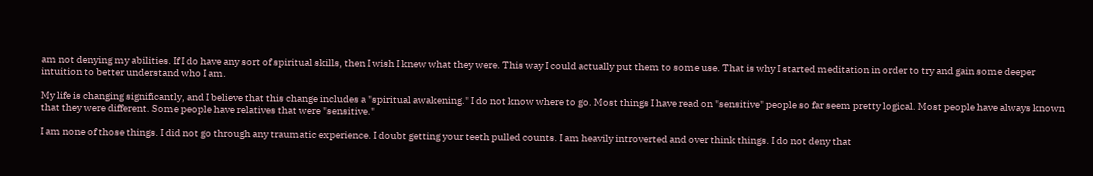am not denying my abilities. If I do have any sort of spiritual skills, then I wish I knew what they were. This way I could actually put them to some use. That is why I started meditation in order to try and gain some deeper intuition to better understand who I am.

My life is changing significantly, and I believe that this change includes a "spiritual awakening." I do not know where to go. Most things I have read on "sensitive" people so far seem pretty logical. Most people have always known that they were different. Some people have relatives that were "sensitive."

I am none of those things. I did not go through any traumatic experience. I doubt getting your teeth pulled counts. I am heavily introverted and over think things. I do not deny that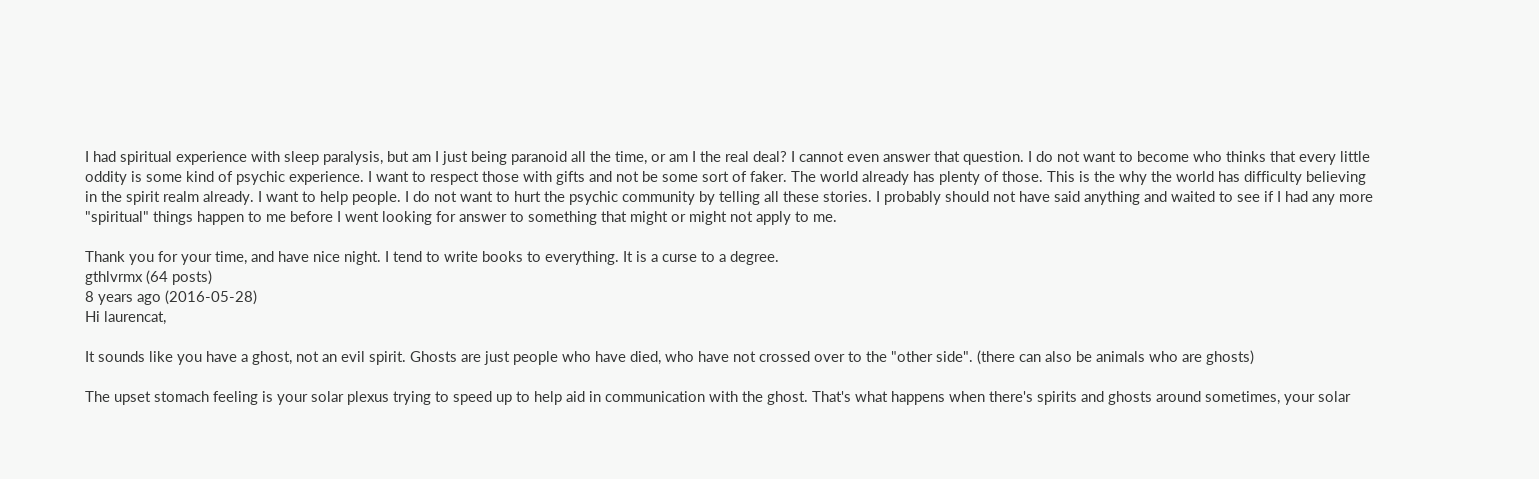I had spiritual experience with sleep paralysis, but am I just being paranoid all the time, or am I the real deal? I cannot even answer that question. I do not want to become who thinks that every little oddity is some kind of psychic experience. I want to respect those with gifts and not be some sort of faker. The world already has plenty of those. This is the why the world has difficulty believing in the spirit realm already. I want to help people. I do not want to hurt the psychic community by telling all these stories. I probably should not have said anything and waited to see if I had any more "spiritual" things happen to me before I went looking for answer to something that might or might not apply to me.

Thank you for your time, and have nice night. I tend to write books to everything. It is a curse to a degree.
gthlvrmx (64 posts)
8 years ago (2016-05-28)
Hi laurencat,

It sounds like you have a ghost, not an evil spirit. Ghosts are just people who have died, who have not crossed over to the "other side". (there can also be animals who are ghosts)

The upset stomach feeling is your solar plexus trying to speed up to help aid in communication with the ghost. That's what happens when there's spirits and ghosts around sometimes, your solar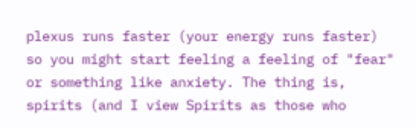plexus runs faster (your energy runs faster) so you might start feeling a feeling of "fear" or something like anxiety. The thing is, spirits (and I view Spirits as those who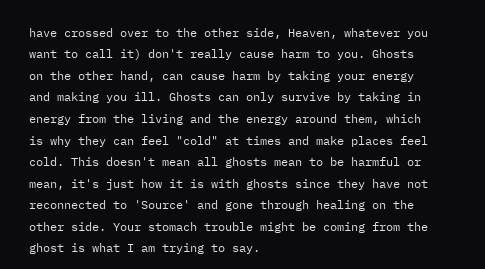have crossed over to the other side, Heaven, whatever you want to call it) don't really cause harm to you. Ghosts on the other hand, can cause harm by taking your energy and making you ill. Ghosts can only survive by taking in energy from the living and the energy around them, which is why they can feel "cold" at times and make places feel cold. This doesn't mean all ghosts mean to be harmful or mean, it's just how it is with ghosts since they have not reconnected to 'Source' and gone through healing on the other side. Your stomach trouble might be coming from the ghost is what I am trying to say.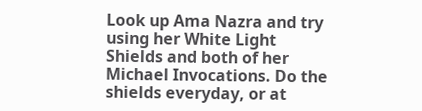Look up Ama Nazra and try using her White Light Shields and both of her Michael Invocations. Do the shields everyday, or at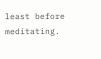least before meditating.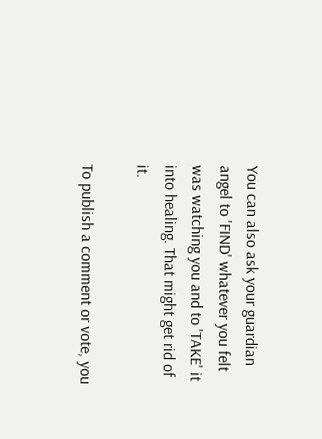You can also ask your guardian angel to 'FIND' whatever you felt was watching you and to 'TAKE' it into healing. That might get rid of it.

To publish a comment or vote, you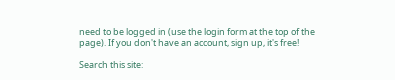need to be logged in (use the login form at the top of the page). If you don't have an account, sign up, it's free!

Search this site: